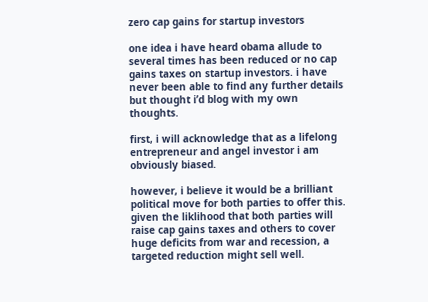zero cap gains for startup investors

one idea i have heard obama allude to several times has been reduced or no cap gains taxes on startup investors. i have never been able to find any further details but thought i’d blog with my own thoughts.

first, i will acknowledge that as a lifelong entrepreneur and angel investor i am obviously biased.

however, i believe it would be a brilliant political move for both parties to offer this. given the liklihood that both parties will raise cap gains taxes and others to cover huge deficits from war and recession, a targeted reduction might sell well.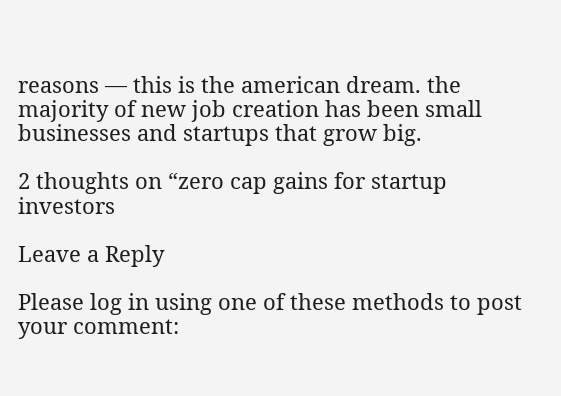reasons — this is the american dream. the majority of new job creation has been small businesses and startups that grow big.

2 thoughts on “zero cap gains for startup investors

Leave a Reply

Please log in using one of these methods to post your comment: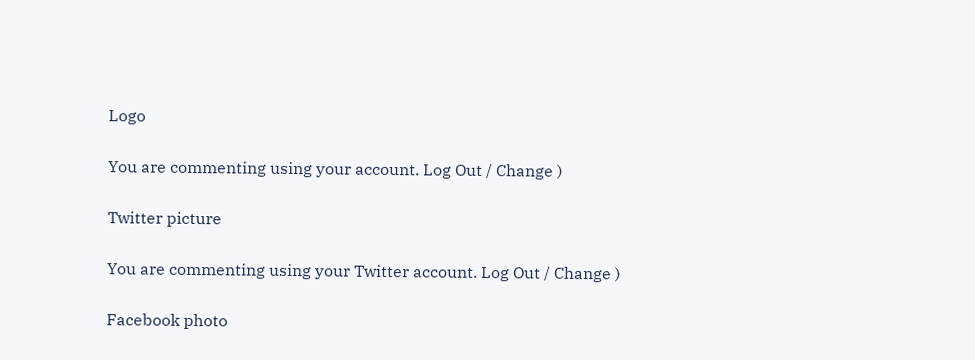Logo

You are commenting using your account. Log Out / Change )

Twitter picture

You are commenting using your Twitter account. Log Out / Change )

Facebook photo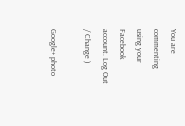You are commenting using your Facebook account. Log Out / Change )

Google+ photo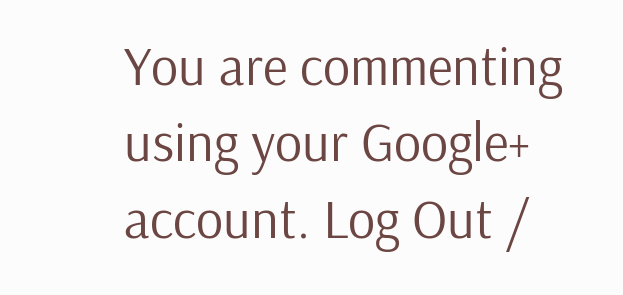You are commenting using your Google+ account. Log Out /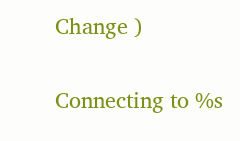Change )

Connecting to %s